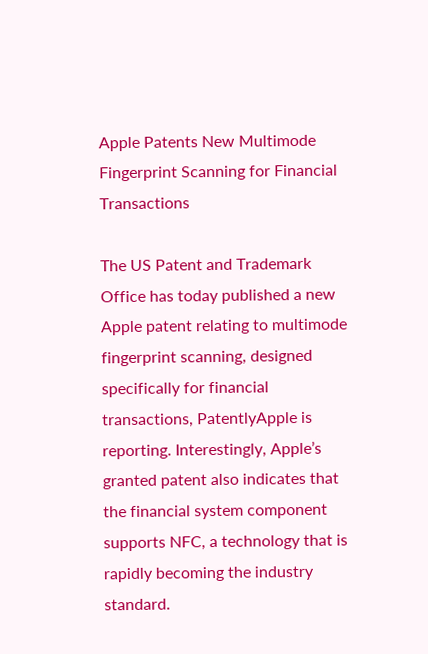Apple Patents New Multimode Fingerprint Scanning for Financial Transactions

The US Patent and Trademark Office has today published a new Apple patent relating to multimode fingerprint scanning, designed specifically for financial transactions, PatentlyApple is reporting. Interestingly, Apple’s granted patent also indicates that the financial system component supports NFC, a technology that is rapidly becoming the industry standard.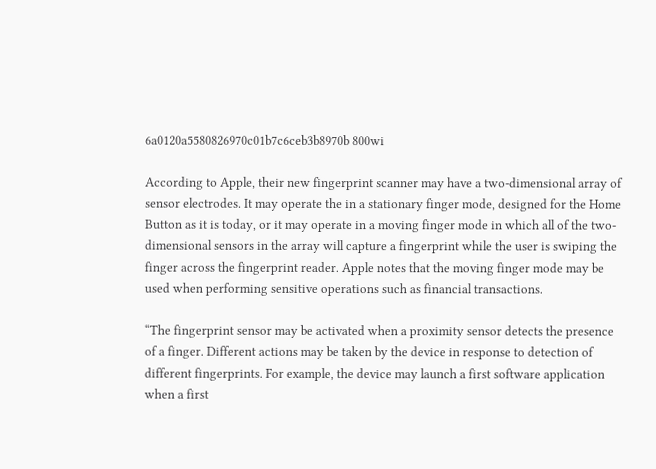6a0120a5580826970c01b7c6ceb3b8970b 800wi

According to Apple, their new fingerprint scanner may have a two-dimensional array of sensor electrodes. It may operate the in a stationary finger mode, designed for the Home Button as it is today, or it may operate in a moving finger mode in which all of the two-dimensional sensors in the array will capture a fingerprint while the user is swiping the finger across the fingerprint reader. Apple notes that the moving finger mode may be used when performing sensitive operations such as financial transactions.

“The fingerprint sensor may be activated when a proximity sensor detects the presence of a finger. Different actions may be taken by the device in response to detection of different fingerprints. For example, the device may launch a first software application when a first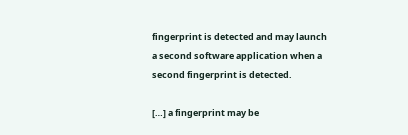fingerprint is detected and may launch a second software application when a second fingerprint is detected.

[…] a fingerprint may be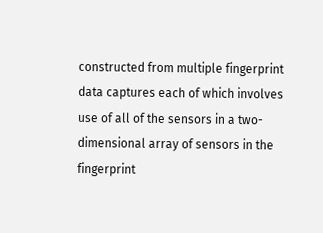constructed from multiple fingerprint data captures each of which involves use of all of the sensors in a two-dimensional array of sensors in the fingerprint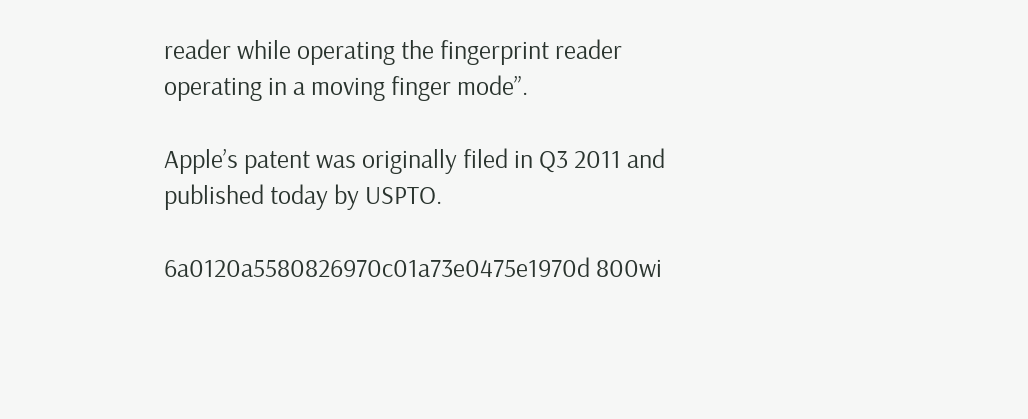reader while operating the fingerprint reader operating in a moving finger mode”.

Apple’s patent was originally filed in Q3 2011 and published today by USPTO.

6a0120a5580826970c01a73e0475e1970d 800wi